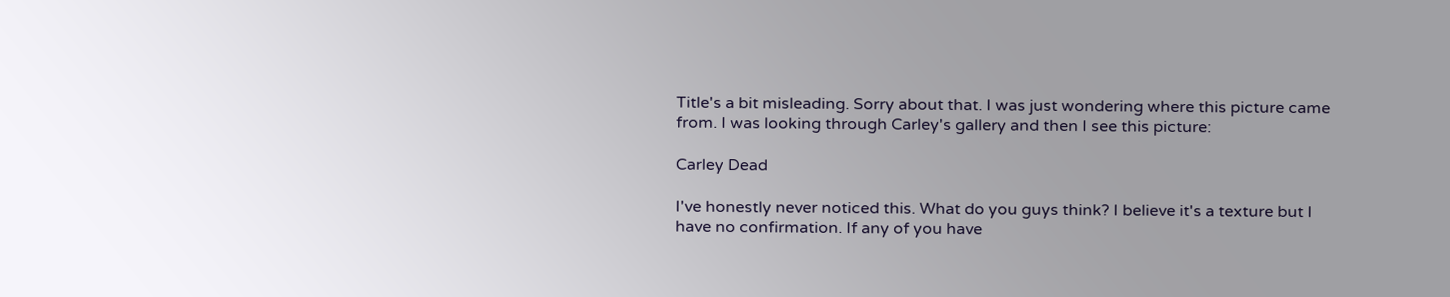Title's a bit misleading. Sorry about that. I was just wondering where this picture came from. I was looking through Carley's gallery and then I see this picture:

Carley Dead

I've honestly never noticed this. What do you guys think? I believe it's a texture but I have no confirmation. If any of you have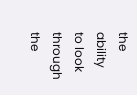the ability to look through the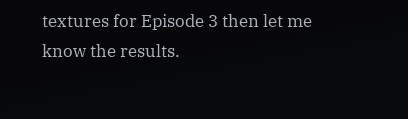textures for Episode 3 then let me know the results.